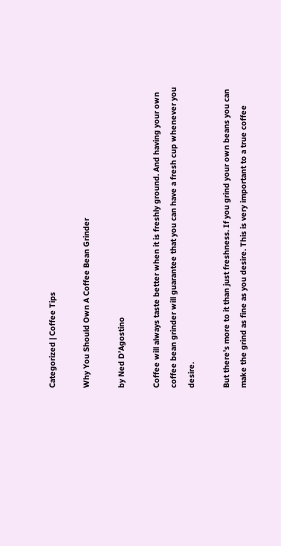Categorized | Coffee Tips

Why You Should Own A Coffee Bean Grinder

by Ned D’Agostino

Coffee will always taste better when it is freshly ground. And having your own coffee bean grinder will guarantee that you can have a fresh cup whenever you desire.

But there’s more to it than just freshness. If you grind your own beans you can make the grind as fine as you desire. This is very important to a true coffee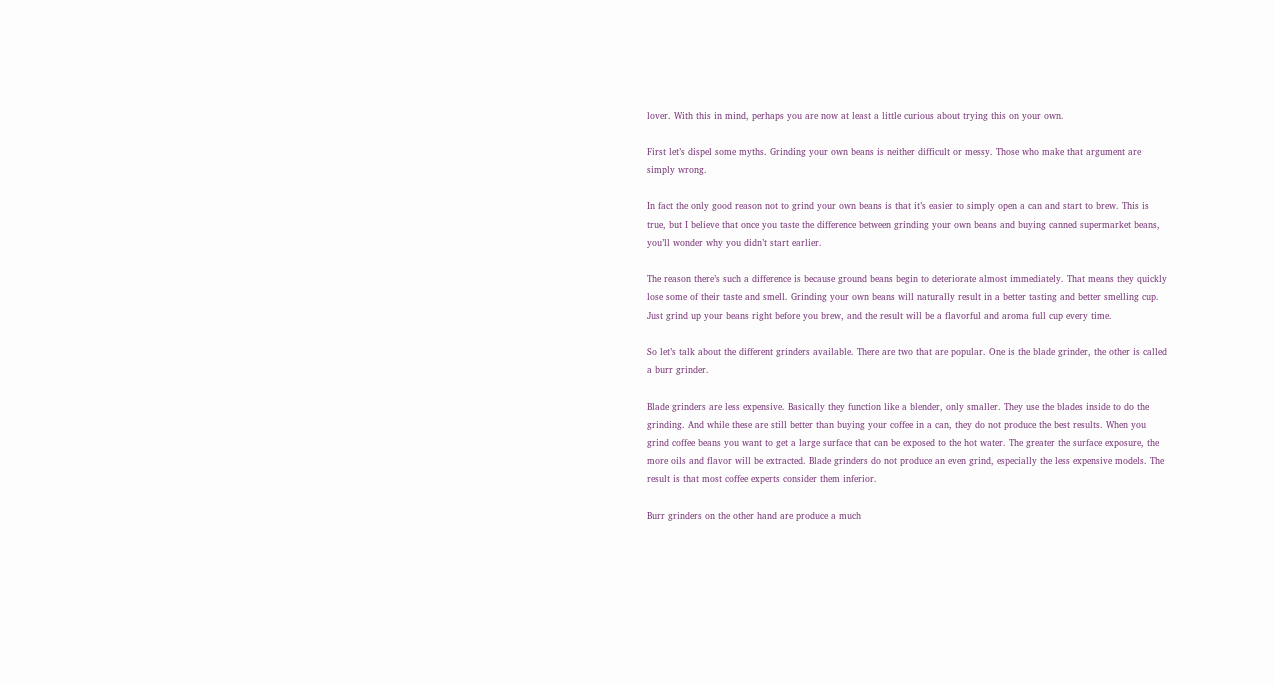lover. With this in mind, perhaps you are now at least a little curious about trying this on your own.

First let’s dispel some myths. Grinding your own beans is neither difficult or messy. Those who make that argument are simply wrong.

In fact the only good reason not to grind your own beans is that it’s easier to simply open a can and start to brew. This is true, but I believe that once you taste the difference between grinding your own beans and buying canned supermarket beans, you’ll wonder why you didn’t start earlier.

The reason there’s such a difference is because ground beans begin to deteriorate almost immediately. That means they quickly lose some of their taste and smell. Grinding your own beans will naturally result in a better tasting and better smelling cup. Just grind up your beans right before you brew, and the result will be a flavorful and aroma full cup every time.

So let’s talk about the different grinders available. There are two that are popular. One is the blade grinder, the other is called a burr grinder.

Blade grinders are less expensive. Basically they function like a blender, only smaller. They use the blades inside to do the grinding. And while these are still better than buying your coffee in a can, they do not produce the best results. When you grind coffee beans you want to get a large surface that can be exposed to the hot water. The greater the surface exposure, the more oils and flavor will be extracted. Blade grinders do not produce an even grind, especially the less expensive models. The result is that most coffee experts consider them inferior.

Burr grinders on the other hand are produce a much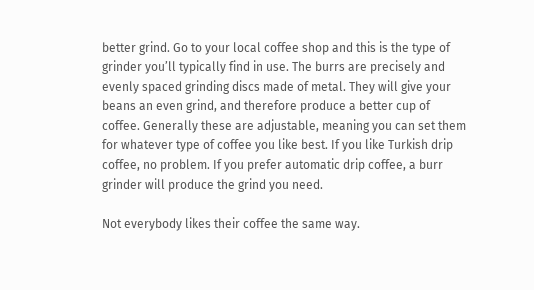better grind. Go to your local coffee shop and this is the type of grinder you’ll typically find in use. The burrs are precisely and evenly spaced grinding discs made of metal. They will give your beans an even grind, and therefore produce a better cup of coffee. Generally these are adjustable, meaning you can set them for whatever type of coffee you like best. If you like Turkish drip coffee, no problem. If you prefer automatic drip coffee, a burr grinder will produce the grind you need.

Not everybody likes their coffee the same way.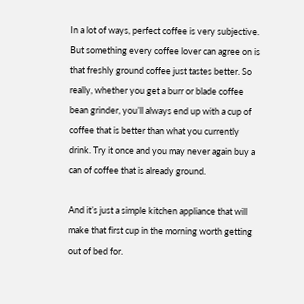In a lot of ways, perfect coffee is very subjective. But something every coffee lover can agree on is that freshly ground coffee just tastes better. So really, whether you get a burr or blade coffee bean grinder, you’ll always end up with a cup of coffee that is better than what you currently drink. Try it once and you may never again buy a can of coffee that is already ground.

And it’s just a simple kitchen appliance that will make that first cup in the morning worth getting out of bed for.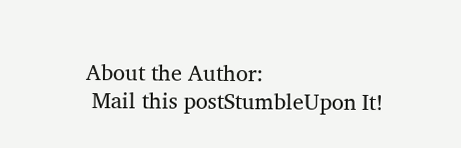About the Author:
 Mail this postStumbleUpon It!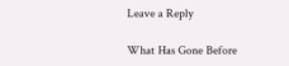Leave a Reply

What Has Gone Before